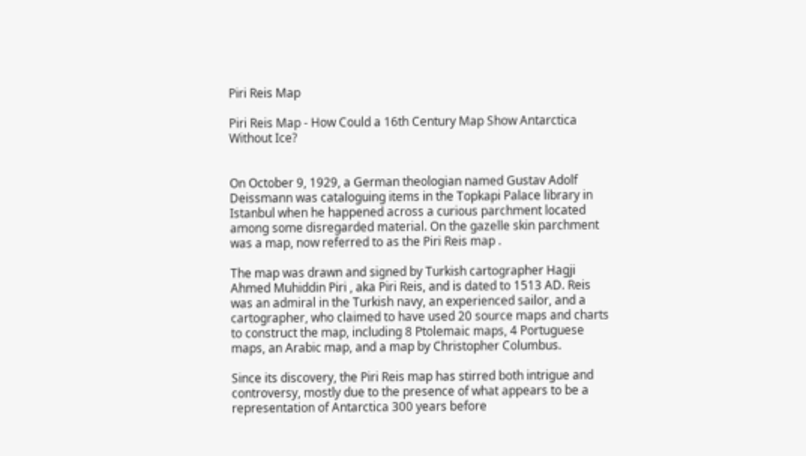Piri Reis Map

Piri Reis Map - How Could a 16th Century Map Show Antarctica Without Ice?


On October 9, 1929, a German theologian named Gustav Adolf Deissmann was cataloguing items in the Topkapi Palace library in Istanbul when he happened across a curious parchment located among some disregarded material. On the gazelle skin parchment was a map, now referred to as the Piri Reis map .

The map was drawn and signed by Turkish cartographer Hagji Ahmed Muhiddin Piri , aka Piri Reis, and is dated to 1513 AD. Reis was an admiral in the Turkish navy, an experienced sailor, and a cartographer, who claimed to have used 20 source maps and charts to construct the map, including 8 Ptolemaic maps, 4 Portuguese maps, an Arabic map, and a map by Christopher Columbus.

Since its discovery, the Piri Reis map has stirred both intrigue and controversy, mostly due to the presence of what appears to be a representation of Antarctica 300 years before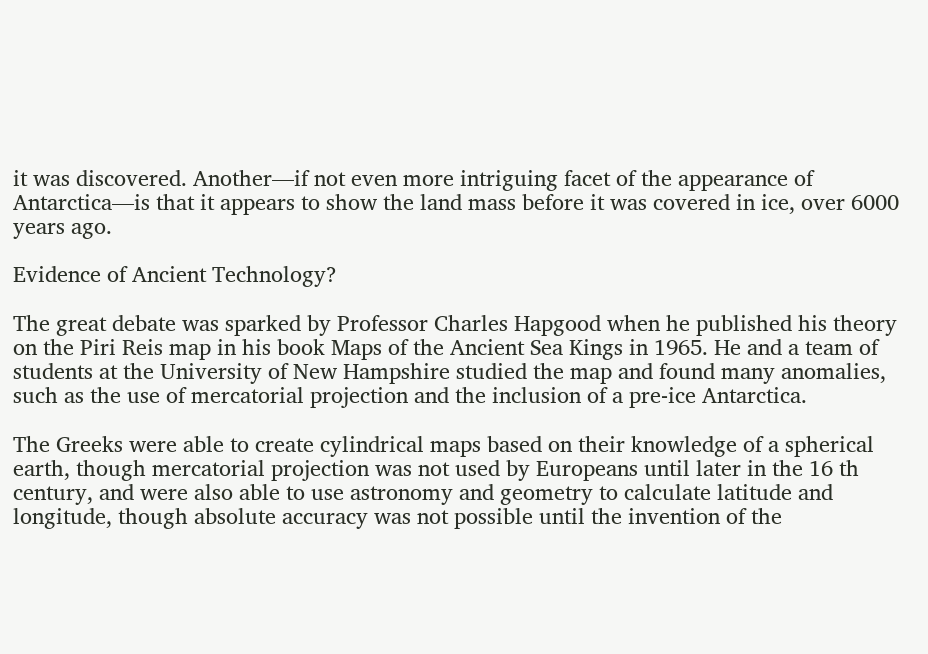it was discovered. Another—if not even more intriguing facet of the appearance of Antarctica—is that it appears to show the land mass before it was covered in ice, over 6000 years ago.

Evidence of Ancient Technology?

The great debate was sparked by Professor Charles Hapgood when he published his theory on the Piri Reis map in his book Maps of the Ancient Sea Kings in 1965. He and a team of students at the University of New Hampshire studied the map and found many anomalies, such as the use of mercatorial projection and the inclusion of a pre-ice Antarctica.

The Greeks were able to create cylindrical maps based on their knowledge of a spherical earth, though mercatorial projection was not used by Europeans until later in the 16 th century, and were also able to use astronomy and geometry to calculate latitude and longitude, though absolute accuracy was not possible until the invention of the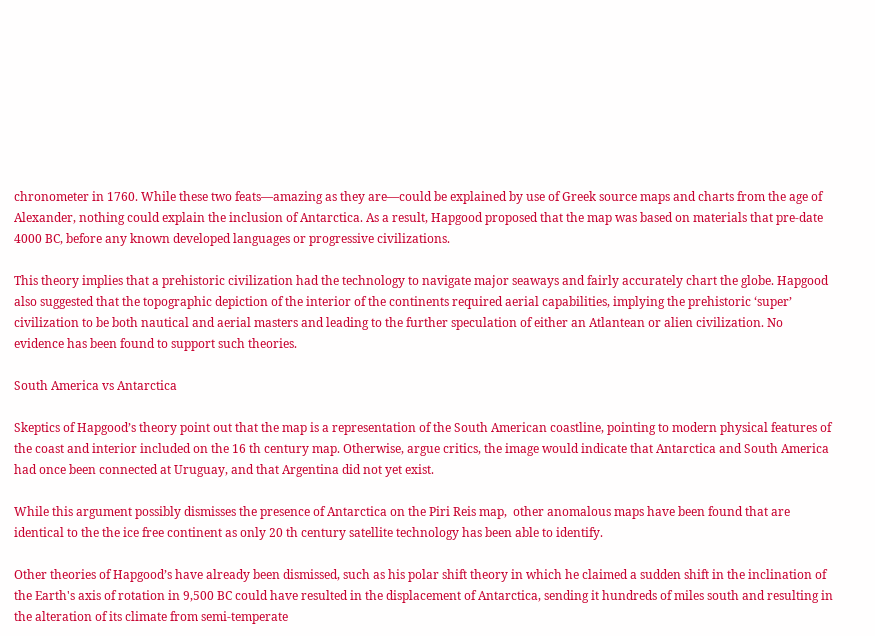chronometer in 1760. While these two feats—amazing as they are—could be explained by use of Greek source maps and charts from the age of Alexander, nothing could explain the inclusion of Antarctica. As a result, Hapgood proposed that the map was based on materials that pre-date 4000 BC, before any known developed languages or progressive civilizations.

This theory implies that a prehistoric civilization had the technology to navigate major seaways and fairly accurately chart the globe. Hapgood also suggested that the topographic depiction of the interior of the continents required aerial capabilities, implying the prehistoric ‘super’ civilization to be both nautical and aerial masters and leading to the further speculation of either an Atlantean or alien civilization. No evidence has been found to support such theories.

South America vs Antarctica

Skeptics of Hapgood’s theory point out that the map is a representation of the South American coastline, pointing to modern physical features of the coast and interior included on the 16 th century map. Otherwise, argue critics, the image would indicate that Antarctica and South America had once been connected at Uruguay, and that Argentina did not yet exist.

While this argument possibly dismisses the presence of Antarctica on the Piri Reis map,  other anomalous maps have been found that are identical to the the ice free continent as only 20 th century satellite technology has been able to identify.

Other theories of Hapgood’s have already been dismissed, such as his polar shift theory in which he claimed a sudden shift in the inclination of the Earth's axis of rotation in 9,500 BC could have resulted in the displacement of Antarctica, sending it hundreds of miles south and resulting in the alteration of its climate from semi-temperate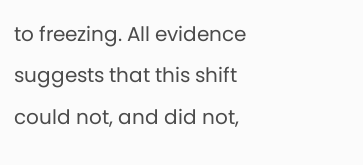to freezing. All evidence suggests that this shift could not, and did not,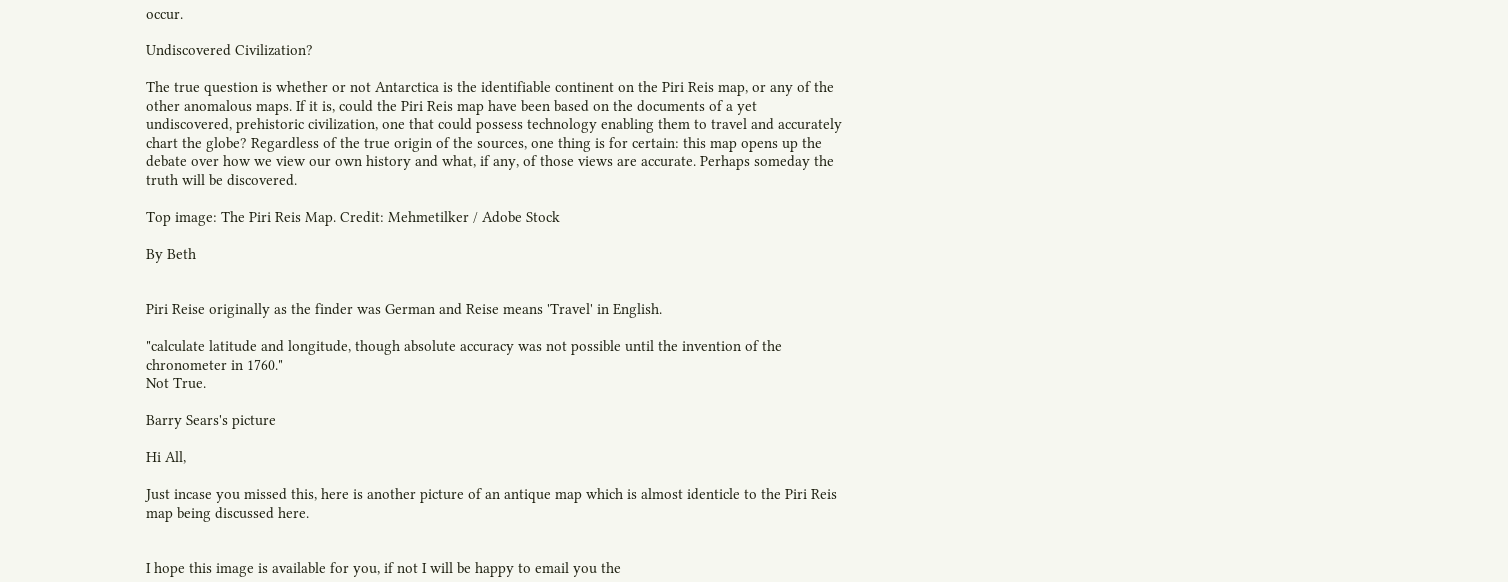occur.

Undiscovered Civilization?

The true question is whether or not Antarctica is the identifiable continent on the Piri Reis map, or any of the other anomalous maps. If it is, could the Piri Reis map have been based on the documents of a yet undiscovered, prehistoric civilization, one that could possess technology enabling them to travel and accurately chart the globe? Regardless of the true origin of the sources, one thing is for certain: this map opens up the debate over how we view our own history and what, if any, of those views are accurate. Perhaps someday the truth will be discovered.

Top image: The Piri Reis Map. Credit: Mehmetilker / Adobe Stock

By Beth


Piri Reise originally as the finder was German and Reise means 'Travel' in English.

"calculate latitude and longitude, though absolute accuracy was not possible until the invention of the chronometer in 1760."
Not True.

Barry Sears's picture

Hi All,

Just incase you missed this, here is another picture of an antique map which is almost identicle to the Piri Reis map being discussed here.


I hope this image is available for you, if not I will be happy to email you the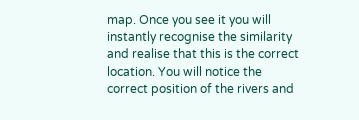map. Once you see it you will instantly recognise the similarity and realise that this is the correct location. You will notice the correct position of the rivers and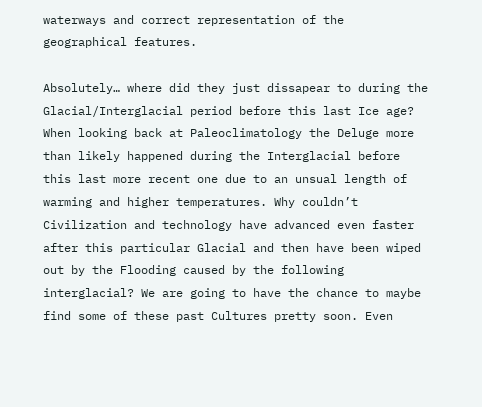waterways and correct representation of the geographical features.

Absolutely… where did they just dissapear to during the Glacial/Interglacial period before this last Ice age? When looking back at Paleoclimatology the Deluge more than likely happened during the Interglacial before this last more recent one due to an unsual length of warming and higher temperatures. Why couldn’t Civilization and technology have advanced even faster after this particular Glacial and then have been wiped out by the Flooding caused by the following interglacial? We are going to have the chance to maybe find some of these past Cultures pretty soon. Even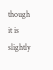though it is slightly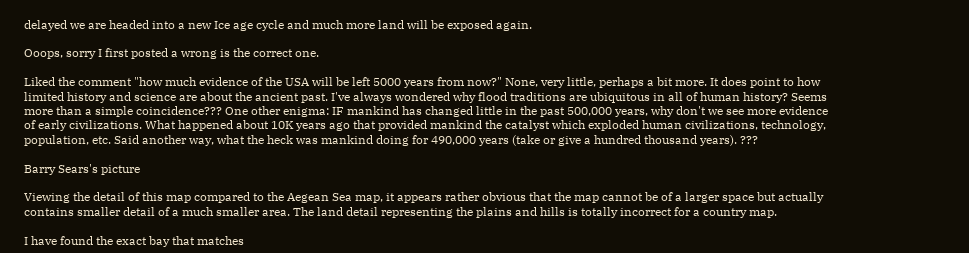delayed we are headed into a new Ice age cycle and much more land will be exposed again.

Ooops, sorry I first posted a wrong is the correct one.

Liked the comment "how much evidence of the USA will be left 5000 years from now?" None, very little, perhaps a bit more. It does point to how limited history and science are about the ancient past. I've always wondered why flood traditions are ubiquitous in all of human history? Seems more than a simple coincidence??? One other enigma: IF mankind has changed little in the past 500,000 years, why don't we see more evidence of early civilizations. What happened about 10K years ago that provided mankind the catalyst which exploded human civilizations, technology, population, etc. Said another way, what the heck was mankind doing for 490,000 years (take or give a hundred thousand years). ???

Barry Sears's picture

Viewing the detail of this map compared to the Aegean Sea map, it appears rather obvious that the map cannot be of a larger space but actually contains smaller detail of a much smaller area. The land detail representing the plains and hills is totally incorrect for a country map.

I have found the exact bay that matches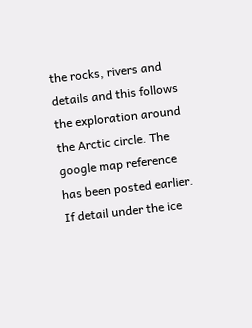the rocks, rivers and details and this follows the exploration around the Arctic circle. The google map reference has been posted earlier. If detail under the ice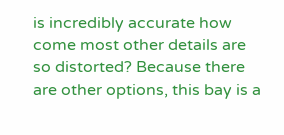is incredibly accurate how come most other details are so distorted? Because there are other options, this bay is a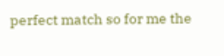perfect match so for me the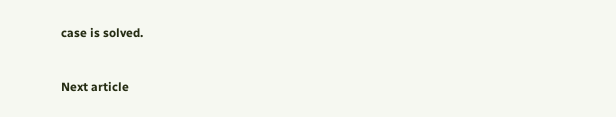case is solved.


Next article